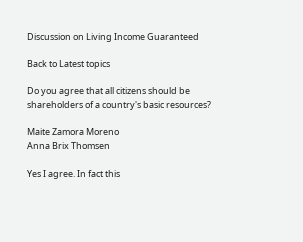Discussion on Living Income Guaranteed

Back to Latest topics

Do you agree that all citizens should be shareholders of a country's basic resources?

Maite Zamora Moreno
Anna Brix Thomsen

Yes I agree. In fact this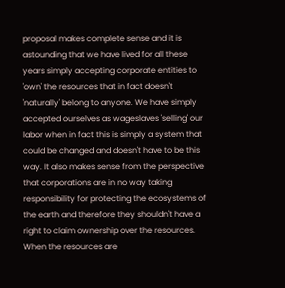proposal makes complete sense and it is astounding that we have lived for all these years simply accepting corporate entities to 'own' the resources that in fact doesn't 'naturally' belong to anyone. We have simply accepted ourselves as wageslaves 'selling' our labor when in fact this is simply a system that could be changed and doesn't have to be this way. It also makes sense from the perspective that corporations are in no way taking responsibility for protecting the ecosystems of the earth and therefore they shouldn't have a right to claim ownership over the resources. When the resources are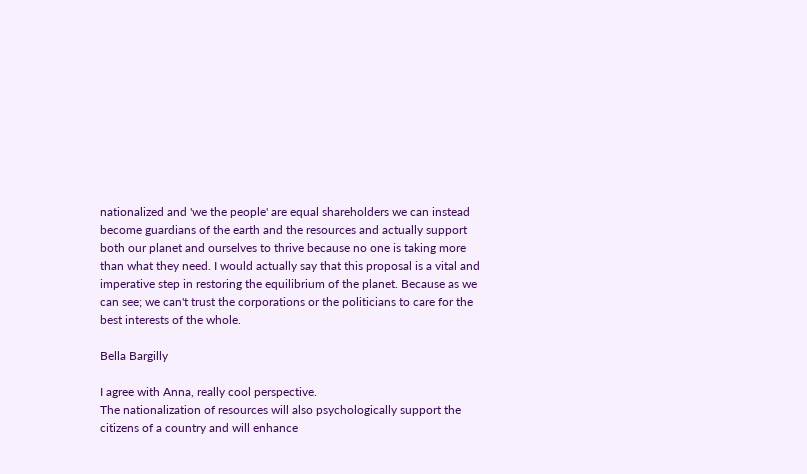nationalized and 'we the people' are equal shareholders we can instead become guardians of the earth and the resources and actually support both our planet and ourselves to thrive because no one is taking more than what they need. I would actually say that this proposal is a vital and imperative step in restoring the equilibrium of the planet. Because as we can see; we can't trust the corporations or the politicians to care for the best interests of the whole.

Bella Bargilly

I agree with Anna, really cool perspective.
The nationalization of resources will also psychologically support the citizens of a country and will enhance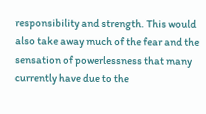responsibility and strength. This would also take away much of the fear and the sensation of powerlessness that many currently have due to the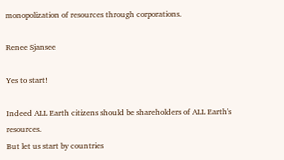monopolization of resources through corporations.

Renee Sjansee

Yes to start!

Indeed ALL Earth citizens should be shareholders of ALL Earth's resources.
But let us start by countries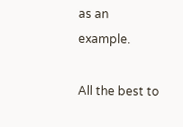as an example.

All the best to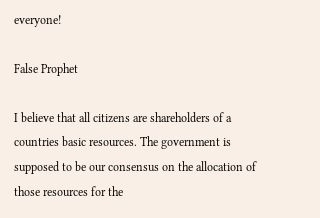everyone!

False Prophet

I believe that all citizens are shareholders of a countries basic resources. The government is supposed to be our consensus on the allocation of those resources for the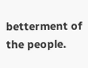betterment of the people.